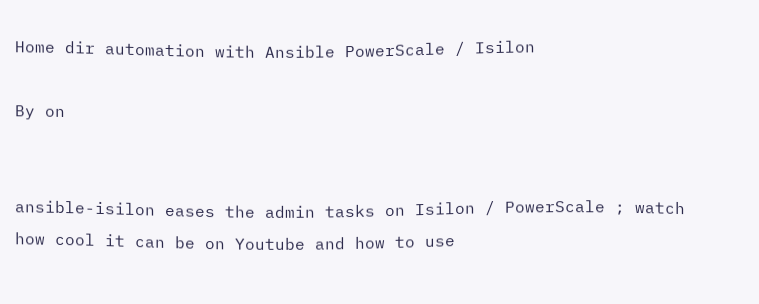Home dir automation with Ansible PowerScale / Isilon

By on


ansible-isilon eases the admin tasks on Isilon / PowerScale ; watch how cool it can be on Youtube and how to use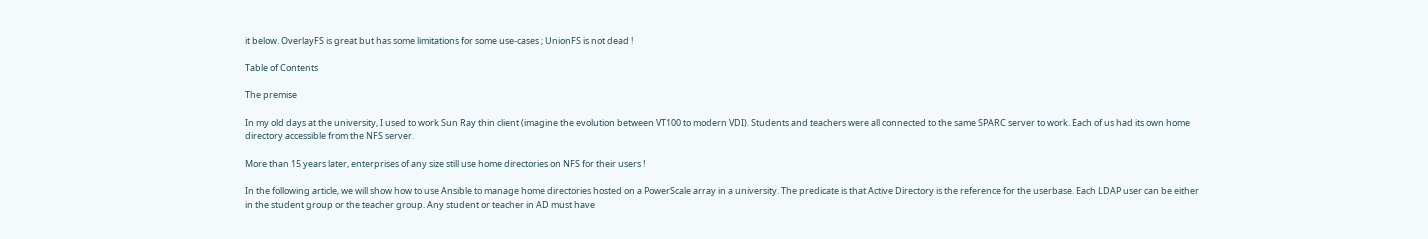it below. OverlayFS is great but has some limitations for some use-cases ; UnionFS is not dead !

Table of Contents

The premise

In my old days at the university, I used to work Sun Ray thin client (imagine the evolution between VT100 to modern VDI). Students and teachers were all connected to the same SPARC server to work. Each of us had its own home directory accessible from the NFS server.

More than 15 years later, enterprises of any size still use home directories on NFS for their users !

In the following article, we will show how to use Ansible to manage home directories hosted on a PowerScale array in a university. The predicate is that Active Directory is the reference for the userbase. Each LDAP user can be either in the student group or the teacher group. Any student or teacher in AD must have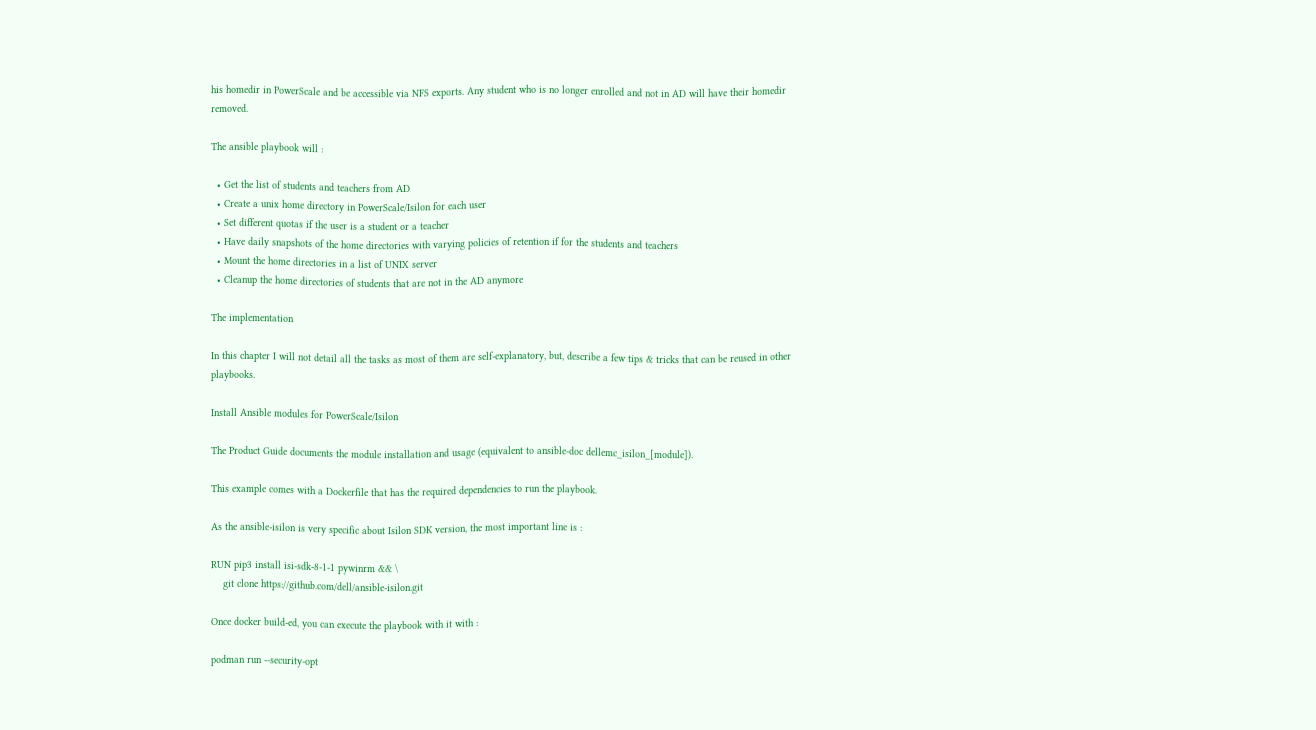his homedir in PowerScale and be accessible via NFS exports. Any student who is no longer enrolled and not in AD will have their homedir removed.

The ansible playbook will :

  • Get the list of students and teachers from AD
  • Create a unix home directory in PowerScale/Isilon for each user
  • Set different quotas if the user is a student or a teacher
  • Have daily snapshots of the home directories with varying policies of retention if for the students and teachers
  • Mount the home directories in a list of UNIX server
  • Cleanup the home directories of students that are not in the AD anymore

The implementation

In this chapter I will not detail all the tasks as most of them are self-explanatory, but, describe a few tips & tricks that can be reused in other playbooks.

Install Ansible modules for PowerScale/Isilon

The Product Guide documents the module installation and usage (equivalent to ansible-doc dellemc_isilon_[module]).

This example comes with a Dockerfile that has the required dependencies to run the playbook.

As the ansible-isilon is very specific about Isilon SDK version, the most important line is :

RUN pip3 install isi-sdk-8-1-1 pywinrm && \
    git clone https://github.com/dell/ansible-isilon.git

Once docker build-ed, you can execute the playbook with it with :

podman run --security-opt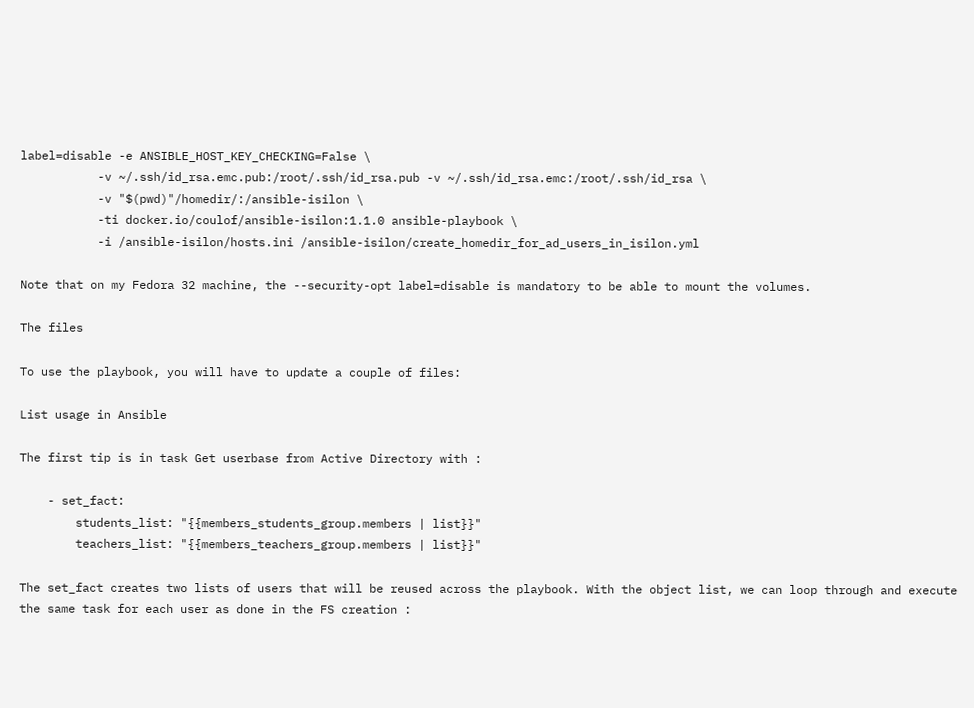label=disable -e ANSIBLE_HOST_KEY_CHECKING=False \
           -v ~/.ssh/id_rsa.emc.pub:/root/.ssh/id_rsa.pub -v ~/.ssh/id_rsa.emc:/root/.ssh/id_rsa \
           -v "$(pwd)"/homedir/:/ansible-isilon \
           -ti docker.io/coulof/ansible-isilon:1.1.0 ansible-playbook \
           -i /ansible-isilon/hosts.ini /ansible-isilon/create_homedir_for_ad_users_in_isilon.yml

Note that on my Fedora 32 machine, the --security-opt label=disable is mandatory to be able to mount the volumes.

The files

To use the playbook, you will have to update a couple of files:

List usage in Ansible

The first tip is in task Get userbase from Active Directory with :

    - set_fact:
        students_list: "{{members_students_group.members | list}}"
        teachers_list: "{{members_teachers_group.members | list}}"

The set_fact creates two lists of users that will be reused across the playbook. With the object list, we can loop through and execute the same task for each user as done in the FS creation :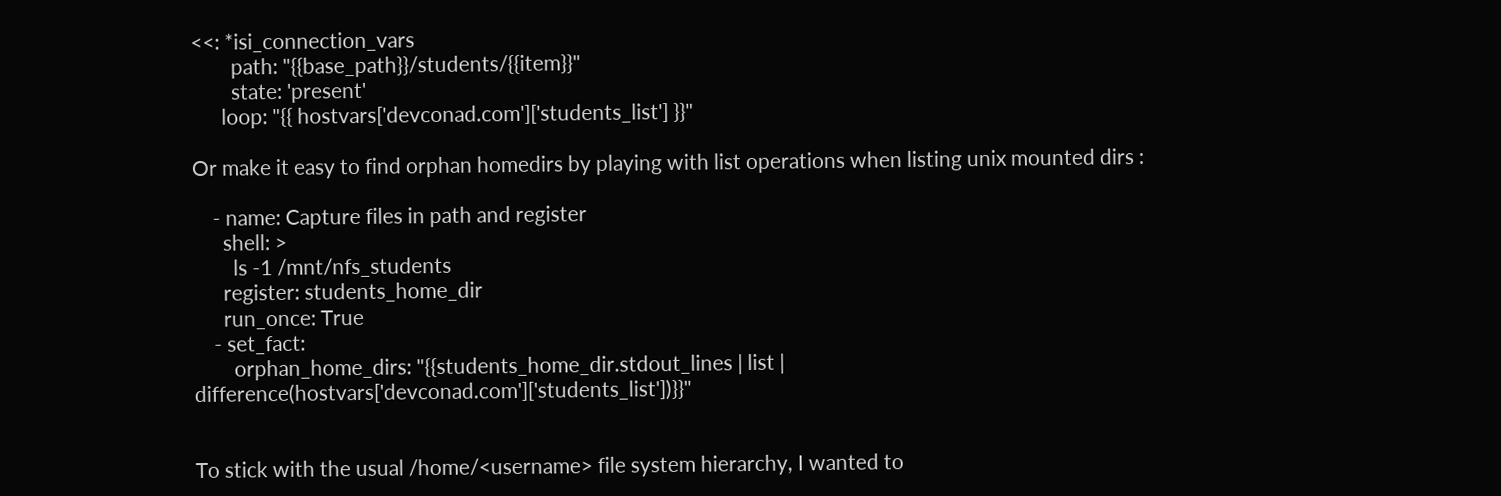<<: *isi_connection_vars
        path: "{{base_path}}/students/{{item}}"
        state: 'present'
      loop: "{{ hostvars['devconad.com']['students_list'] }}"

Or make it easy to find orphan homedirs by playing with list operations when listing unix mounted dirs :

    - name: Capture files in path and register
      shell: >
        ls -1 /mnt/nfs_students
      register: students_home_dir
      run_once: True
    - set_fact:
        orphan_home_dirs: "{{students_home_dir.stdout_lines | list | difference(hostvars['devconad.com']['students_list'])}}"


To stick with the usual /home/<username> file system hierarchy, I wanted to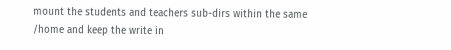mount the students and teachers sub-dirs within the same /home and keep the write in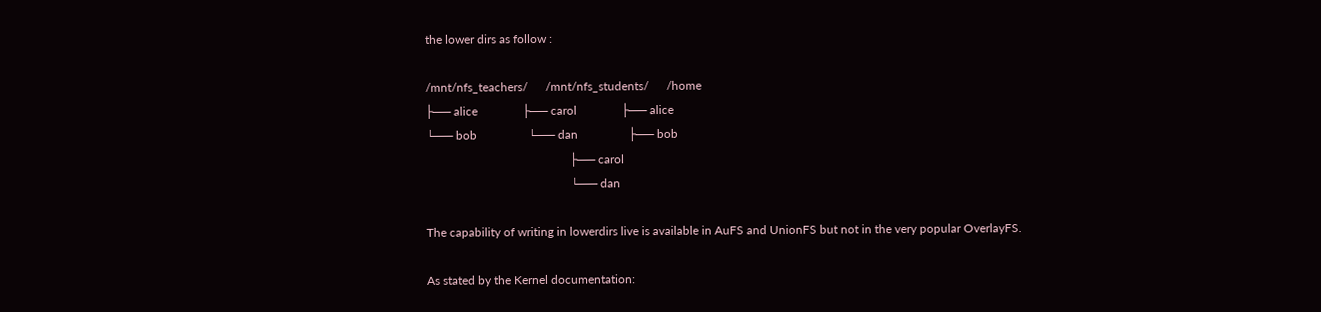the lower dirs as follow :

/mnt/nfs_teachers/      /mnt/nfs_students/      /home
├── alice               ├── carol               ├── alice
└── bob                 └── dan                 ├── bob
                                                ├── carol
                                                └── dan

The capability of writing in lowerdirs live is available in AuFS and UnionFS but not in the very popular OverlayFS.

As stated by the Kernel documentation: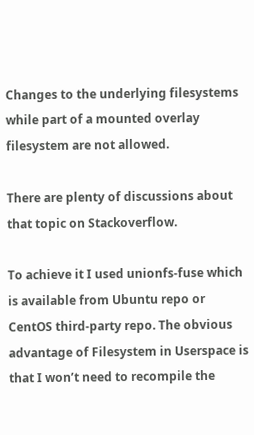Changes to the underlying filesystems while part of a mounted overlay filesystem are not allowed.

There are plenty of discussions about that topic on Stackoverflow.

To achieve it I used unionfs-fuse which is available from Ubuntu repo or CentOS third-party repo. The obvious advantage of Filesystem in Userspace is that I won’t need to recompile the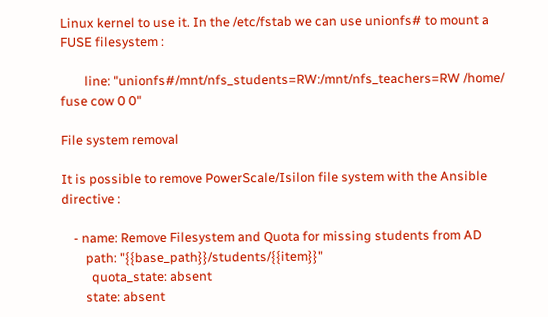Linux kernel to use it. In the /etc/fstab we can use unionfs# to mount a FUSE filesystem :

        line: "unionfs#/mnt/nfs_students=RW:/mnt/nfs_teachers=RW /home/ fuse cow 0 0"

File system removal

It is possible to remove PowerScale/Isilon file system with the Ansible directive :

    - name: Remove Filesystem and Quota for missing students from AD
        path: "{{base_path}}/students/{{item}}"
          quota_state: absent
        state: absent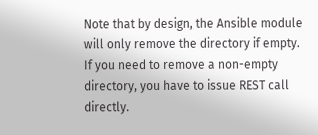Note that by design, the Ansible module will only remove the directory if empty. If you need to remove a non-empty directory, you have to issue REST call directly.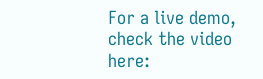For a live demo, check the video here: